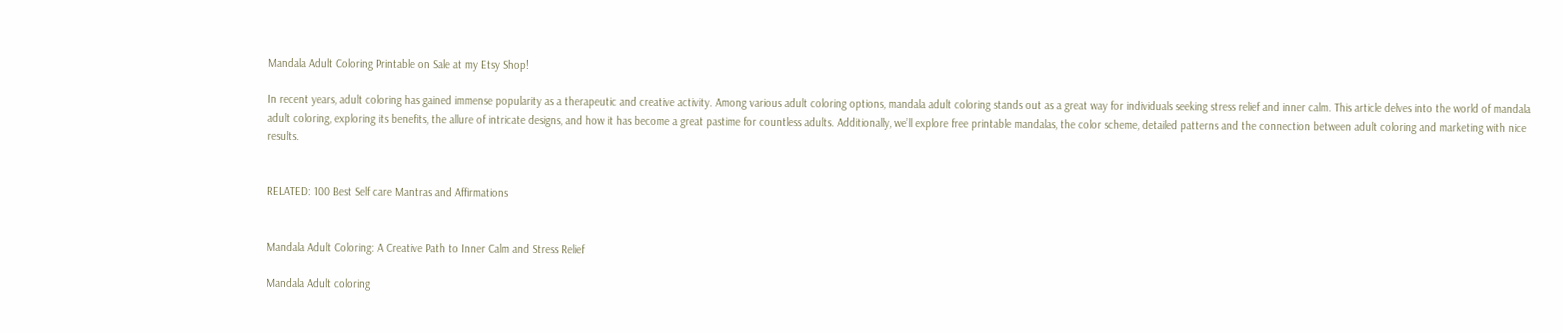Mandala Adult Coloring Printable on Sale at my Etsy Shop!

In recent years, adult coloring has gained immense popularity as a therapeutic and creative activity. Among various adult coloring options, mandala adult coloring stands out as a great way for individuals seeking stress relief and inner calm. This article delves into the world of mandala adult coloring, exploring its benefits, the allure of intricate designs, and how it has become a great pastime for countless adults. Additionally, we’ll explore free printable mandalas, the color scheme, detailed patterns and the connection between adult coloring and marketing with nice results.


RELATED: 100 Best Self care Mantras and Affirmations


Mandala Adult Coloring: A Creative Path to Inner Calm and Stress Relief

Mandala Adult coloring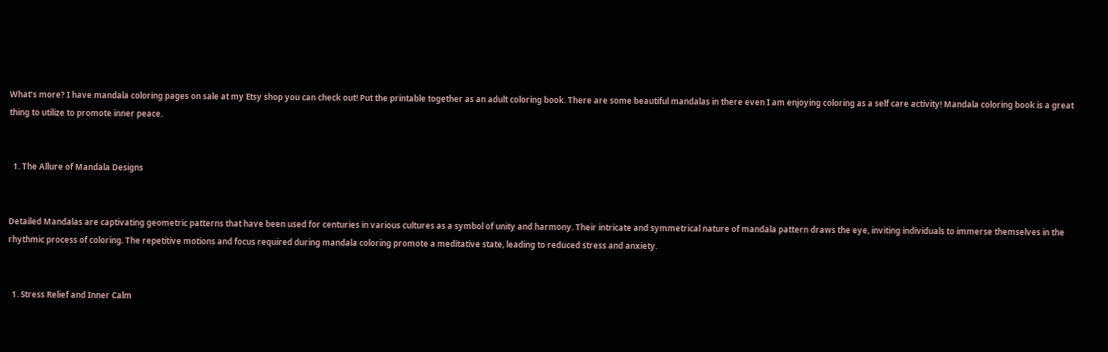What’s more? I have mandala coloring pages on sale at my Etsy shop you can check out! Put the printable together as an adult coloring book. There are some beautiful mandalas in there even I am enjoying coloring as a self care activity! Mandala coloring book is a great thing to utilize to promote inner peace.


  1. The Allure of Mandala Designs


Detailed Mandalas are captivating geometric patterns that have been used for centuries in various cultures as a symbol of unity and harmony. Their intricate and symmetrical nature of mandala pattern draws the eye, inviting individuals to immerse themselves in the rhythmic process of coloring. The repetitive motions and focus required during mandala coloring promote a meditative state, leading to reduced stress and anxiety.


  1. Stress Relief and Inner Calm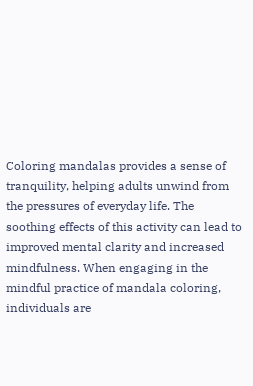Coloring mandalas provides a sense of tranquility, helping adults unwind from the pressures of everyday life. The soothing effects of this activity can lead to improved mental clarity and increased mindfulness. When engaging in the mindful practice of mandala coloring, individuals are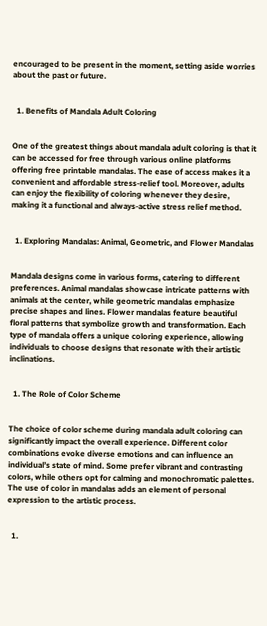encouraged to be present in the moment, setting aside worries about the past or future.


  1. Benefits of Mandala Adult Coloring


One of the greatest things about mandala adult coloring is that it can be accessed for free through various online platforms offering free printable mandalas. The ease of access makes it a convenient and affordable stress-relief tool. Moreover, adults can enjoy the flexibility of coloring whenever they desire, making it a functional and always-active stress relief method.


  1. Exploring Mandalas: Animal, Geometric, and Flower Mandalas


Mandala designs come in various forms, catering to different preferences. Animal mandalas showcase intricate patterns with animals at the center, while geometric mandalas emphasize precise shapes and lines. Flower mandalas feature beautiful floral patterns that symbolize growth and transformation. Each type of mandala offers a unique coloring experience, allowing individuals to choose designs that resonate with their artistic inclinations.


  1. The Role of Color Scheme


The choice of color scheme during mandala adult coloring can significantly impact the overall experience. Different color combinations evoke diverse emotions and can influence an individual’s state of mind. Some prefer vibrant and contrasting colors, while others opt for calming and monochromatic palettes. The use of color in mandalas adds an element of personal expression to the artistic process.


  1.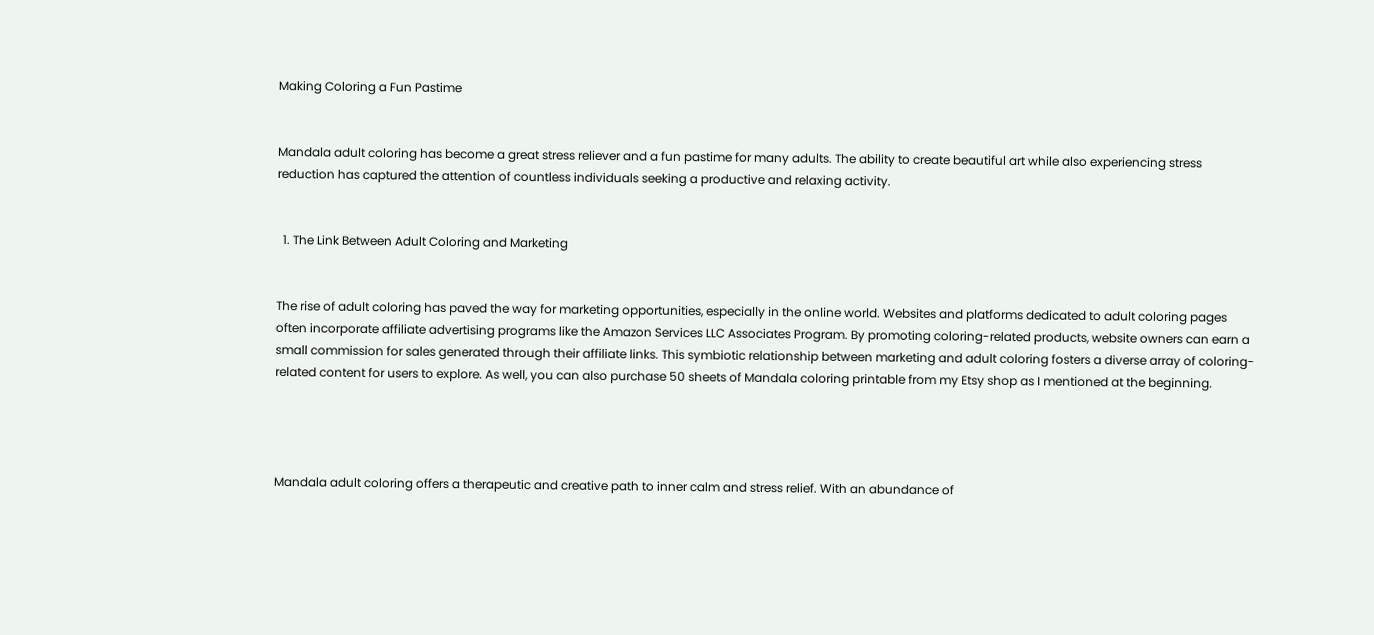Making Coloring a Fun Pastime


Mandala adult coloring has become a great stress reliever and a fun pastime for many adults. The ability to create beautiful art while also experiencing stress reduction has captured the attention of countless individuals seeking a productive and relaxing activity.


  1. The Link Between Adult Coloring and Marketing


The rise of adult coloring has paved the way for marketing opportunities, especially in the online world. Websites and platforms dedicated to adult coloring pages often incorporate affiliate advertising programs like the Amazon Services LLC Associates Program. By promoting coloring-related products, website owners can earn a small commission for sales generated through their affiliate links. This symbiotic relationship between marketing and adult coloring fosters a diverse array of coloring-related content for users to explore. As well, you can also purchase 50 sheets of Mandala coloring printable from my Etsy shop as I mentioned at the beginning.




Mandala adult coloring offers a therapeutic and creative path to inner calm and stress relief. With an abundance of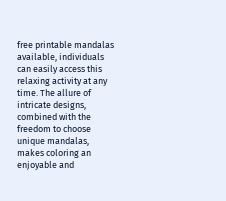free printable mandalas available, individuals can easily access this relaxing activity at any time. The allure of intricate designs, combined with the freedom to choose unique mandalas, makes coloring an enjoyable and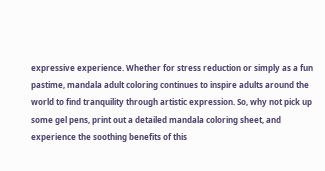expressive experience. Whether for stress reduction or simply as a fun pastime, mandala adult coloring continues to inspire adults around the world to find tranquility through artistic expression. So, why not pick up some gel pens, print out a detailed mandala coloring sheet, and experience the soothing benefits of this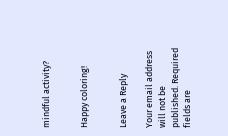mindful activity?


Happy coloring!


Leave a Reply

Your email address will not be published. Required fields are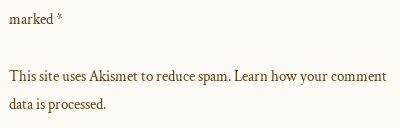marked *

This site uses Akismet to reduce spam. Learn how your comment data is processed.